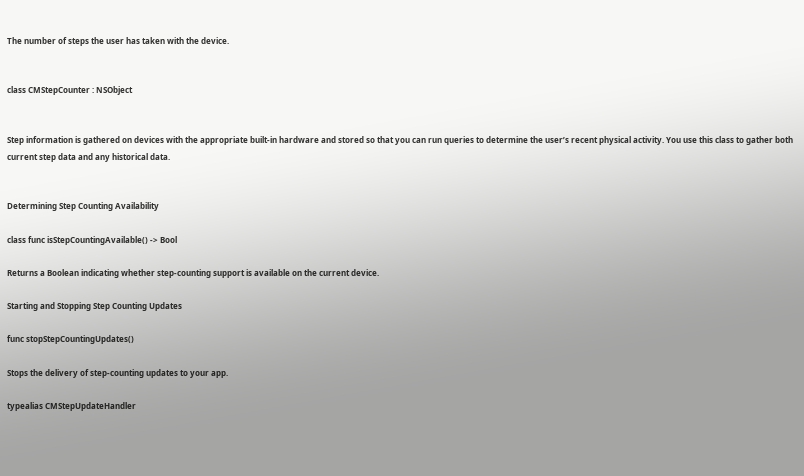The number of steps the user has taken with the device.


class CMStepCounter : NSObject


Step information is gathered on devices with the appropriate built-in hardware and stored so that you can run queries to determine the user’s recent physical activity. You use this class to gather both current step data and any historical data.


Determining Step Counting Availability

class func isStepCountingAvailable() -> Bool

Returns a Boolean indicating whether step-counting support is available on the current device.

Starting and Stopping Step Counting Updates

func stopStepCountingUpdates()

Stops the delivery of step-counting updates to your app.

typealias CMStepUpdateHandler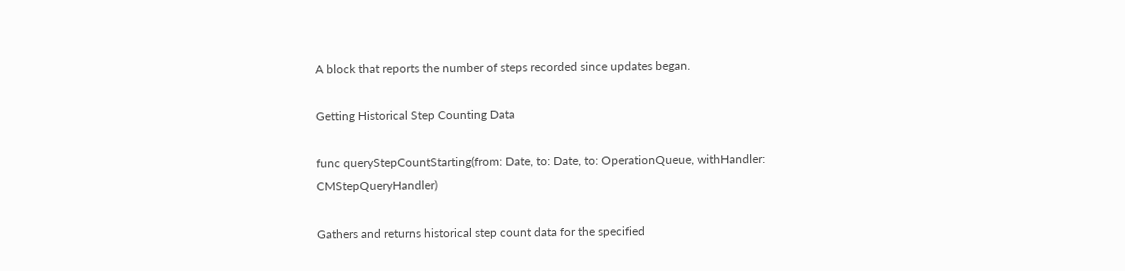A block that reports the number of steps recorded since updates began.

Getting Historical Step Counting Data

func queryStepCountStarting(from: Date, to: Date, to: OperationQueue, withHandler: CMStepQueryHandler)

Gathers and returns historical step count data for the specified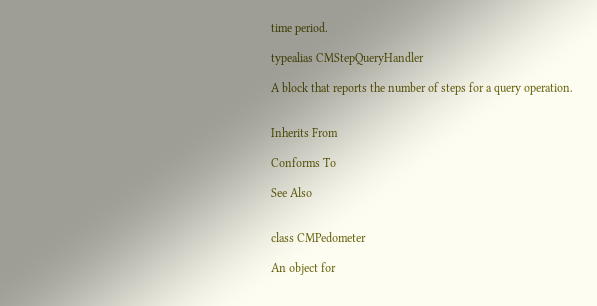time period.

typealias CMStepQueryHandler

A block that reports the number of steps for a query operation.


Inherits From

Conforms To

See Also


class CMPedometer

An object for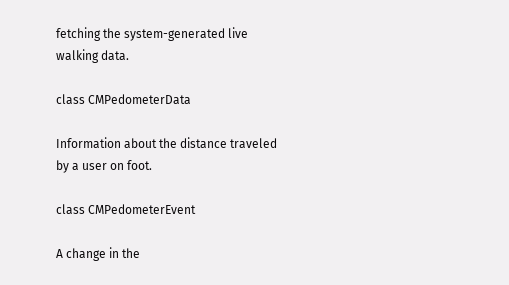fetching the system-generated live walking data.

class CMPedometerData

Information about the distance traveled by a user on foot.

class CMPedometerEvent

A change in the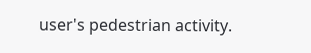user's pedestrian activity.